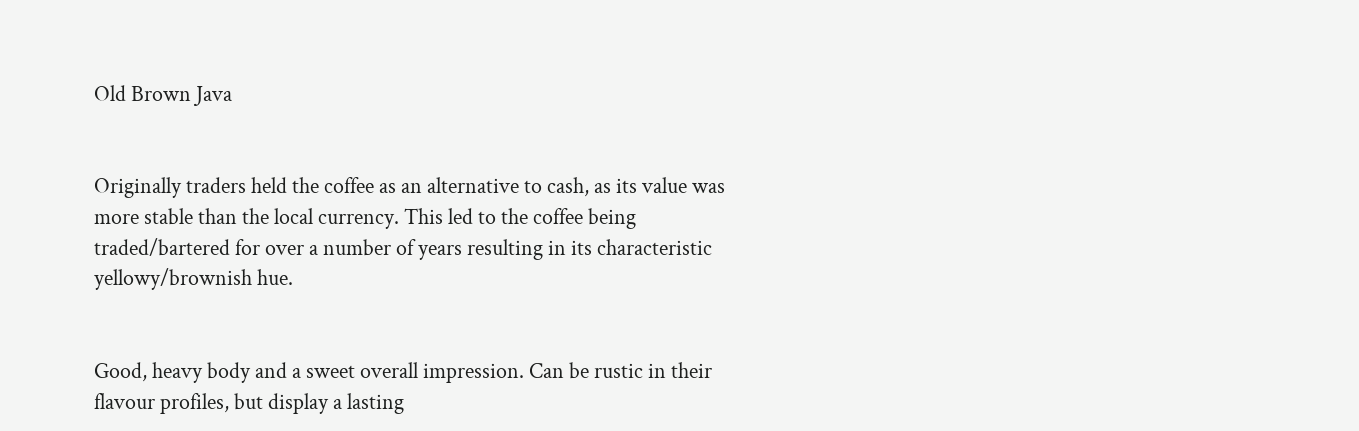Old Brown Java


Originally traders held the coffee as an alternative to cash, as its value was more stable than the local currency. This led to the coffee being traded/bartered for over a number of years resulting in its characteristic yellowy/brownish hue.


Good, heavy body and a sweet overall impression. Can be rustic in their flavour profiles, but display a lasting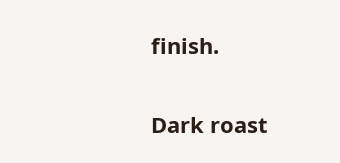finish.


Dark roast